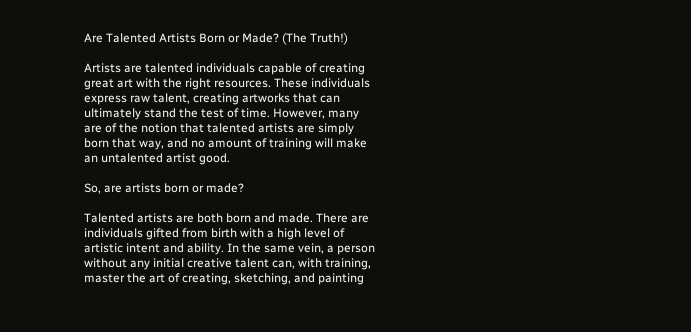Are Talented Artists Born or Made? (The Truth!)

Artists are talented individuals capable of creating great art with the right resources. These individuals express raw talent, creating artworks that can ultimately stand the test of time. However, many are of the notion that talented artists are simply born that way, and no amount of training will make an untalented artist good.

So, are artists born or made?

Talented artists are both born and made. There are individuals gifted from birth with a high level of artistic intent and ability. In the same vein, a person without any initial creative talent can, with training, master the art of creating, sketching, and painting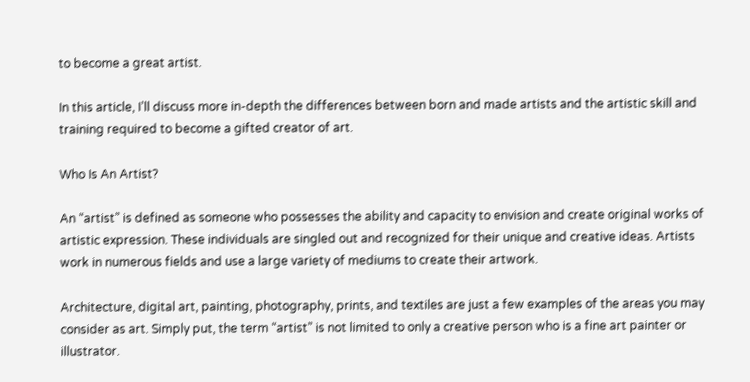to become a great artist.

In this article, I’ll discuss more in-depth the differences between born and made artists and the artistic skill and training required to become a gifted creator of art.

Who Is An Artist?

An “artist” is defined as someone who possesses the ability and capacity to envision and create original works of artistic expression. These individuals are singled out and recognized for their unique and creative ideas. Artists work in numerous fields and use a large variety of mediums to create their artwork.

Architecture, digital art, painting, photography, prints, and textiles are just a few examples of the areas you may consider as art. Simply put, the term “artist” is not limited to only a creative person who is a fine art painter or illustrator.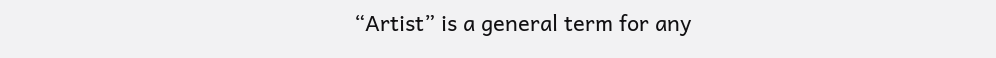“Artist” is a general term for any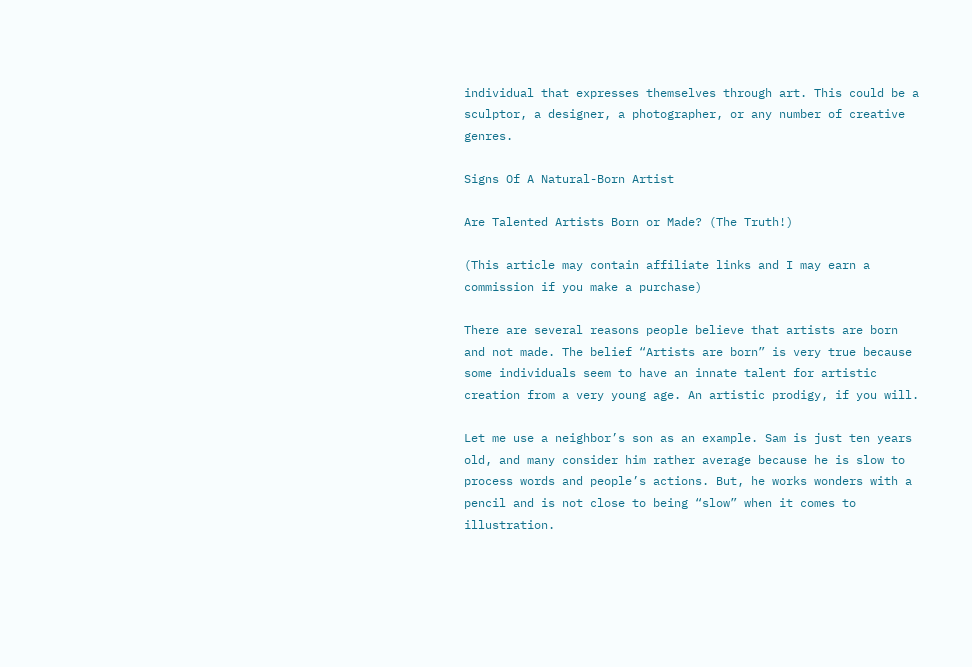individual that expresses themselves through art. This could be a sculptor, a designer, a photographer, or any number of creative genres.

Signs Of A Natural-Born Artist

Are Talented Artists Born or Made? (The Truth!)

(This article may contain affiliate links and I may earn a commission if you make a purchase)

There are several reasons people believe that artists are born and not made. The belief “Artists are born” is very true because some individuals seem to have an innate talent for artistic creation from a very young age. An artistic prodigy, if you will.

Let me use a neighbor’s son as an example. Sam is just ten years old, and many consider him rather average because he is slow to process words and people’s actions. But, he works wonders with a pencil and is not close to being “slow” when it comes to illustration.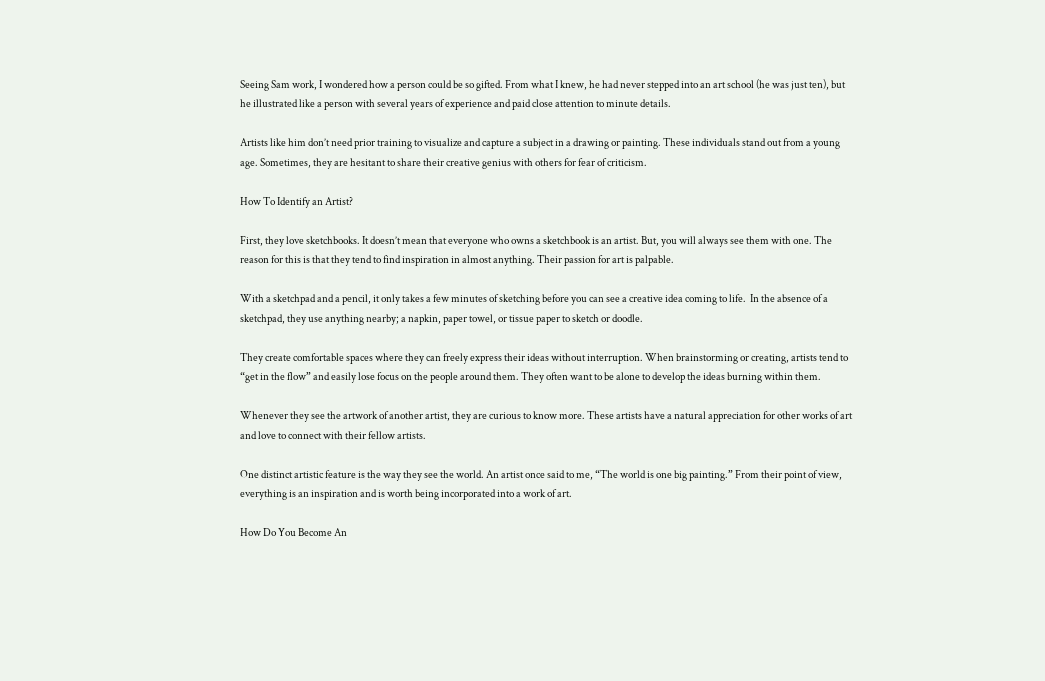Seeing Sam work, I wondered how a person could be so gifted. From what I knew, he had never stepped into an art school (he was just ten), but he illustrated like a person with several years of experience and paid close attention to minute details.

Artists like him don’t need prior training to visualize and capture a subject in a drawing or painting. These individuals stand out from a young age. Sometimes, they are hesitant to share their creative genius with others for fear of criticism.

How To Identify an Artist?

First, they love sketchbooks. It doesn’t mean that everyone who owns a sketchbook is an artist. But, you will always see them with one. The reason for this is that they tend to find inspiration in almost anything. Their passion for art is palpable.

With a sketchpad and a pencil, it only takes a few minutes of sketching before you can see a creative idea coming to life.  In the absence of a sketchpad, they use anything nearby; a napkin, paper towel, or tissue paper to sketch or doodle.

They create comfortable spaces where they can freely express their ideas without interruption. When brainstorming or creating, artists tend to “get in the flow” and easily lose focus on the people around them. They often want to be alone to develop the ideas burning within them.

Whenever they see the artwork of another artist, they are curious to know more. These artists have a natural appreciation for other works of art and love to connect with their fellow artists.

One distinct artistic feature is the way they see the world. An artist once said to me, “The world is one big painting.” From their point of view, everything is an inspiration and is worth being incorporated into a work of art.

How Do You Become An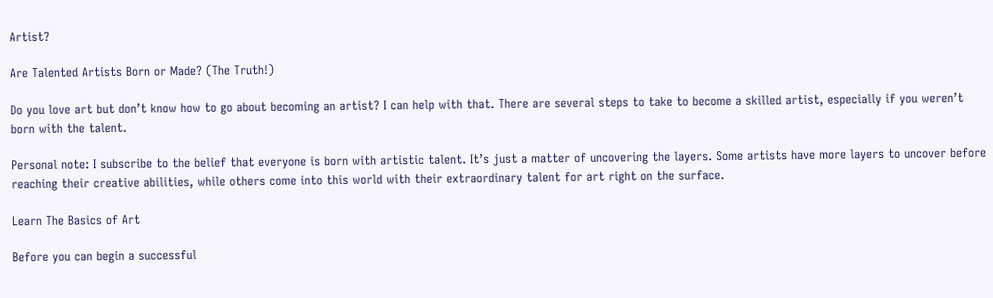Artist?

Are Talented Artists Born or Made? (The Truth!)

Do you love art but don’t know how to go about becoming an artist? I can help with that. There are several steps to take to become a skilled artist, especially if you weren’t born with the talent.

Personal note: I subscribe to the belief that everyone is born with artistic talent. It’s just a matter of uncovering the layers. Some artists have more layers to uncover before reaching their creative abilities, while others come into this world with their extraordinary talent for art right on the surface.

Learn The Basics of Art

Before you can begin a successful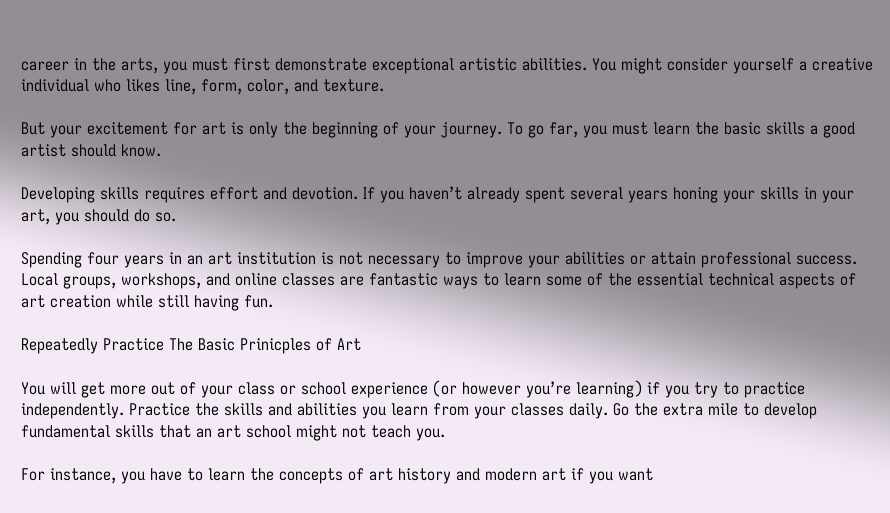career in the arts, you must first demonstrate exceptional artistic abilities. You might consider yourself a creative individual who likes line, form, color, and texture.

But your excitement for art is only the beginning of your journey. To go far, you must learn the basic skills a good artist should know.

Developing skills requires effort and devotion. If you haven’t already spent several years honing your skills in your art, you should do so.

Spending four years in an art institution is not necessary to improve your abilities or attain professional success. Local groups, workshops, and online classes are fantastic ways to learn some of the essential technical aspects of art creation while still having fun.

Repeatedly Practice The Basic Prinicples of Art

You will get more out of your class or school experience (or however you’re learning) if you try to practice independently. Practice the skills and abilities you learn from your classes daily. Go the extra mile to develop fundamental skills that an art school might not teach you.

For instance, you have to learn the concepts of art history and modern art if you want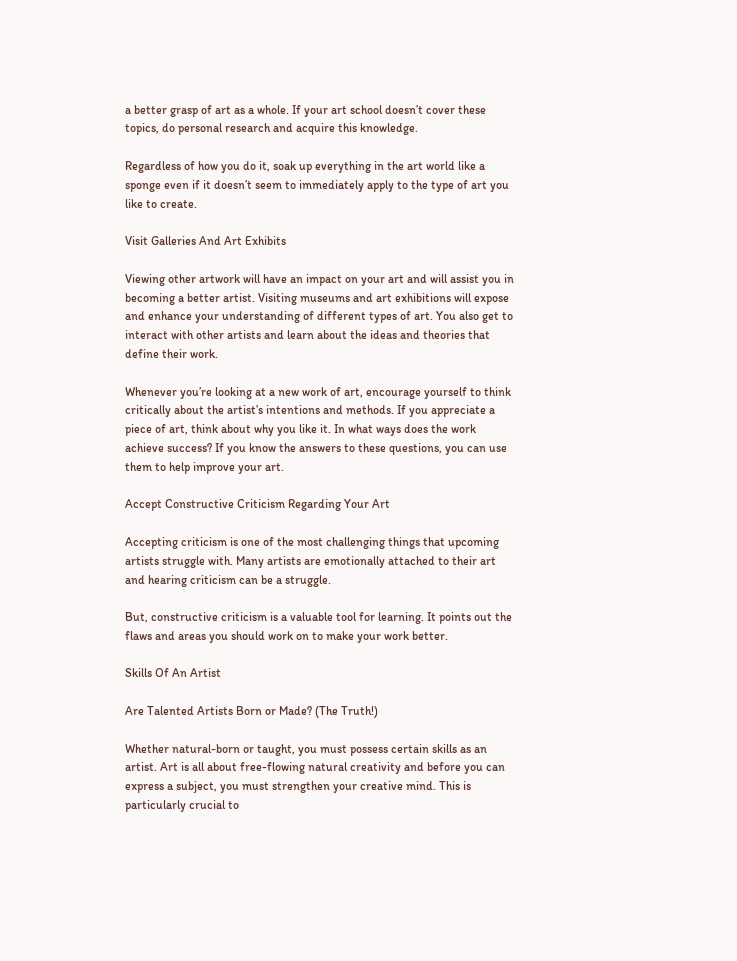a better grasp of art as a whole. If your art school doesn’t cover these topics, do personal research and acquire this knowledge.

Regardless of how you do it, soak up everything in the art world like a sponge even if it doesn’t seem to immediately apply to the type of art you like to create.

Visit Galleries And Art Exhibits

Viewing other artwork will have an impact on your art and will assist you in becoming a better artist. Visiting museums and art exhibitions will expose and enhance your understanding of different types of art. You also get to interact with other artists and learn about the ideas and theories that define their work.

Whenever you’re looking at a new work of art, encourage yourself to think critically about the artist’s intentions and methods. If you appreciate a piece of art, think about why you like it. In what ways does the work achieve success? If you know the answers to these questions, you can use them to help improve your art.

Accept Constructive Criticism Regarding Your Art

Accepting criticism is one of the most challenging things that upcoming artists struggle with. Many artists are emotionally attached to their art and hearing criticism can be a struggle.

But, constructive criticism is a valuable tool for learning. It points out the flaws and areas you should work on to make your work better.

Skills Of An Artist

Are Talented Artists Born or Made? (The Truth!)

Whether natural-born or taught, you must possess certain skills as an artist. Art is all about free-flowing natural creativity and before you can express a subject, you must strengthen your creative mind. This is particularly crucial to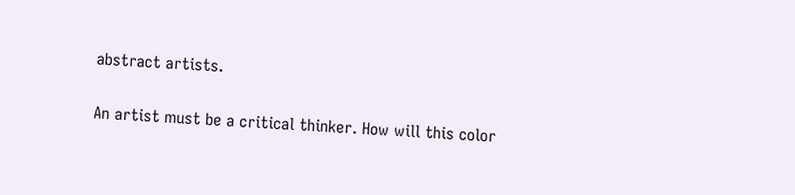abstract artists.

An artist must be a critical thinker. How will this color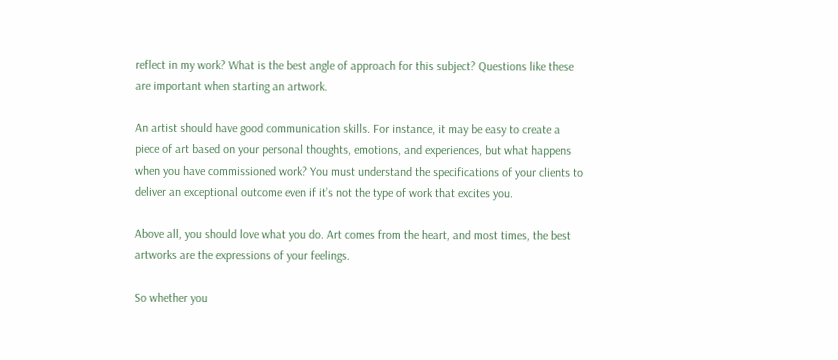reflect in my work? What is the best angle of approach for this subject? Questions like these are important when starting an artwork.

An artist should have good communication skills. For instance, it may be easy to create a piece of art based on your personal thoughts, emotions, and experiences, but what happens when you have commissioned work? You must understand the specifications of your clients to deliver an exceptional outcome even if it’s not the type of work that excites you.

Above all, you should love what you do. Art comes from the heart, and most times, the best artworks are the expressions of your feelings.

So whether you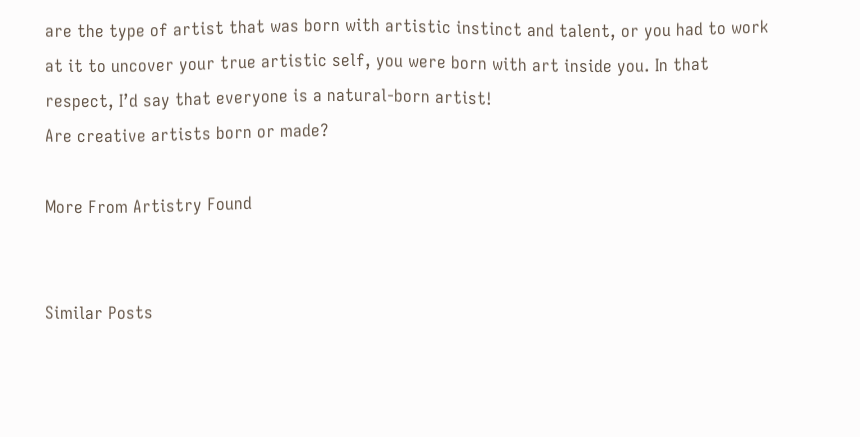are the type of artist that was born with artistic instinct and talent, or you had to work at it to uncover your true artistic self, you were born with art inside you. In that respect, I’d say that everyone is a natural-born artist!
Are creative artists born or made?

More From Artistry Found


Similar Posts